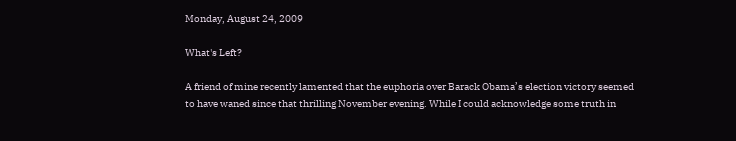Monday, August 24, 2009

What's Left?

A friend of mine recently lamented that the euphoria over Barack Obama’s election victory seemed to have waned since that thrilling November evening. While I could acknowledge some truth in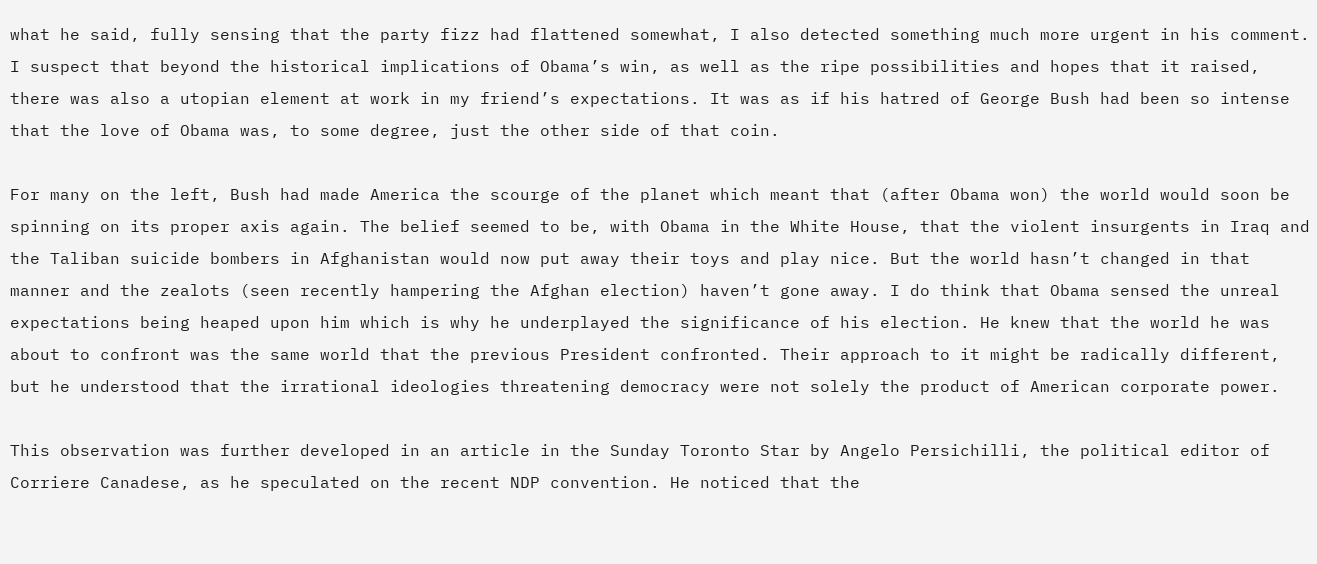what he said, fully sensing that the party fizz had flattened somewhat, I also detected something much more urgent in his comment. I suspect that beyond the historical implications of Obama’s win, as well as the ripe possibilities and hopes that it raised, there was also a utopian element at work in my friend’s expectations. It was as if his hatred of George Bush had been so intense that the love of Obama was, to some degree, just the other side of that coin.

For many on the left, Bush had made America the scourge of the planet which meant that (after Obama won) the world would soon be spinning on its proper axis again. The belief seemed to be, with Obama in the White House, that the violent insurgents in Iraq and the Taliban suicide bombers in Afghanistan would now put away their toys and play nice. But the world hasn’t changed in that manner and the zealots (seen recently hampering the Afghan election) haven’t gone away. I do think that Obama sensed the unreal expectations being heaped upon him which is why he underplayed the significance of his election. He knew that the world he was about to confront was the same world that the previous President confronted. Their approach to it might be radically different, but he understood that the irrational ideologies threatening democracy were not solely the product of American corporate power.

This observation was further developed in an article in the Sunday Toronto Star by Angelo Persichilli, the political editor of Corriere Canadese, as he speculated on the recent NDP convention. He noticed that the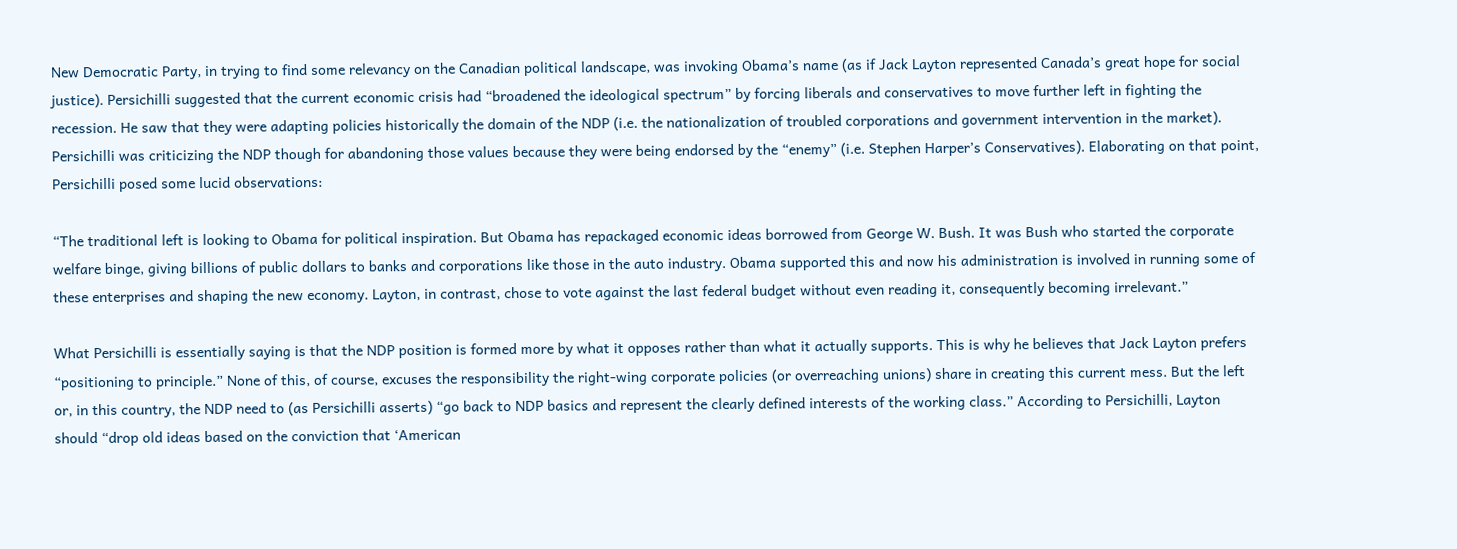New Democratic Party, in trying to find some relevancy on the Canadian political landscape, was invoking Obama’s name (as if Jack Layton represented Canada’s great hope for social justice). Persichilli suggested that the current economic crisis had “broadened the ideological spectrum” by forcing liberals and conservatives to move further left in fighting the recession. He saw that they were adapting policies historically the domain of the NDP (i.e. the nationalization of troubled corporations and government intervention in the market). Persichilli was criticizing the NDP though for abandoning those values because they were being endorsed by the “enemy” (i.e. Stephen Harper’s Conservatives). Elaborating on that point, Persichilli posed some lucid observations:

“The traditional left is looking to Obama for political inspiration. But Obama has repackaged economic ideas borrowed from George W. Bush. It was Bush who started the corporate welfare binge, giving billions of public dollars to banks and corporations like those in the auto industry. Obama supported this and now his administration is involved in running some of these enterprises and shaping the new economy. Layton, in contrast, chose to vote against the last federal budget without even reading it, consequently becoming irrelevant.”

What Persichilli is essentially saying is that the NDP position is formed more by what it opposes rather than what it actually supports. This is why he believes that Jack Layton prefers “positioning to principle.” None of this, of course, excuses the responsibility the right-wing corporate policies (or overreaching unions) share in creating this current mess. But the left or, in this country, the NDP need to (as Persichilli asserts) “go back to NDP basics and represent the clearly defined interests of the working class.” According to Persichilli, Layton should “drop old ideas based on the conviction that ‘American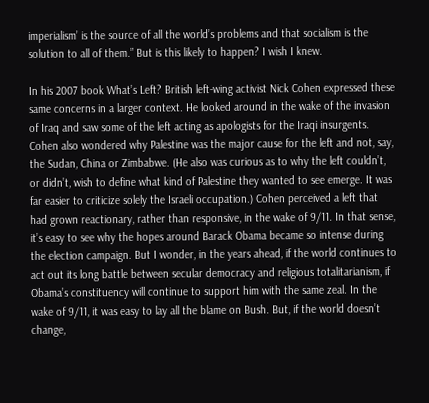imperialism’ is the source of all the world’s problems and that socialism is the solution to all of them.” But is this likely to happen? I wish I knew.

In his 2007 book What’s Left? British left-wing activist Nick Cohen expressed these same concerns in a larger context. He looked around in the wake of the invasion of Iraq and saw some of the left acting as apologists for the Iraqi insurgents. Cohen also wondered why Palestine was the major cause for the left and not, say, the Sudan, China or Zimbabwe. (He also was curious as to why the left couldn’t, or didn’t, wish to define what kind of Palestine they wanted to see emerge. It was far easier to criticize solely the Israeli occupation.) Cohen perceived a left that had grown reactionary, rather than responsive, in the wake of 9/11. In that sense, it’s easy to see why the hopes around Barack Obama became so intense during the election campaign. But I wonder, in the years ahead, if the world continues to act out its long battle between secular democracy and religious totalitarianism, if Obama’s constituency will continue to support him with the same zeal. In the wake of 9/11, it was easy to lay all the blame on Bush. But, if the world doesn’t change,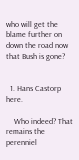who will get the blame further on down the road now that Bush is gone?


  1. Hans Castorp here.

    Who indeed? That remains the perenniel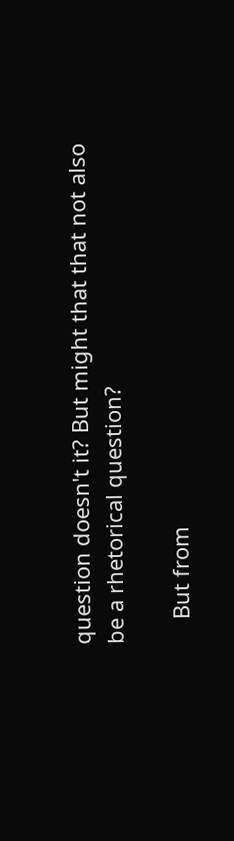question doesn't it? But might that that not also be a rhetorical question?

    But from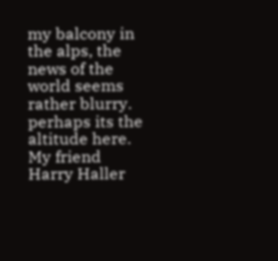my balcony in the alps, the news of the world seems rather blurry. perhaps its the altitude here. My friend Harry Haller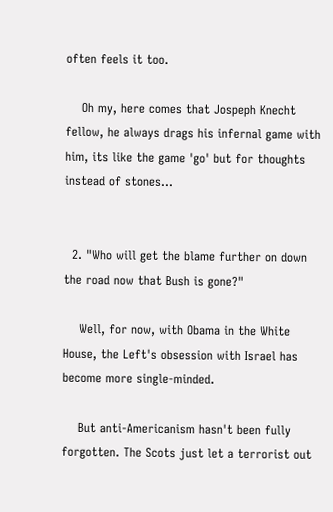often feels it too.

    Oh my, here comes that Jospeph Knecht fellow, he always drags his infernal game with him, its like the game 'go' but for thoughts instead of stones...


  2. "Who will get the blame further on down the road now that Bush is gone?"

    Well, for now, with Obama in the White House, the Left's obsession with Israel has become more single-minded.

    But anti-Americanism hasn't been fully forgotten. The Scots just let a terrorist out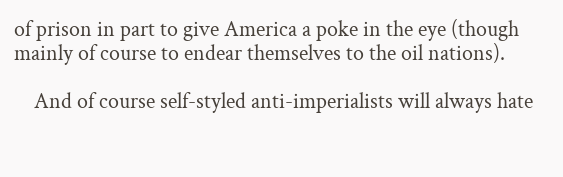of prison in part to give America a poke in the eye (though mainly of course to endear themselves to the oil nations).

    And of course self-styled anti-imperialists will always hate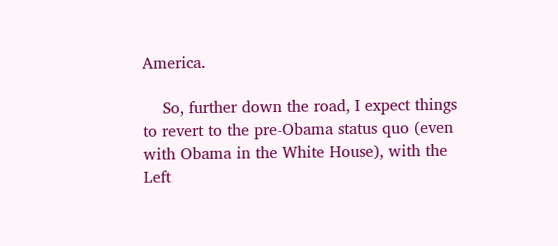America.

    So, further down the road, I expect things to revert to the pre-Obama status quo (even with Obama in the White House), with the Left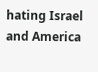hating Israel and America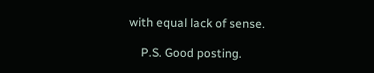with equal lack of sense.

    P.S. Good posting.